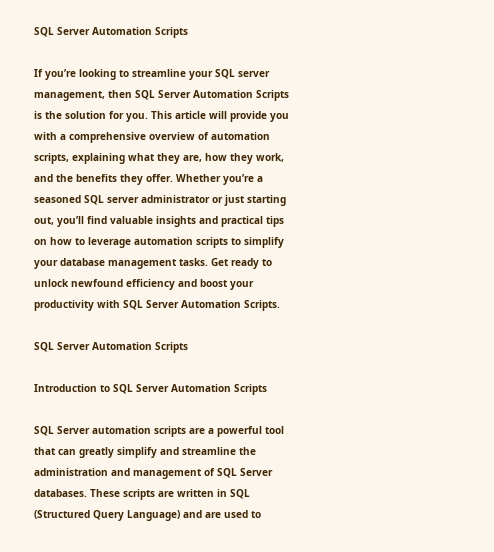SQL Server Automation Scripts

If you’re looking to streamline your SQL server management, then SQL Server Automation Scripts is the solution for you. This article will provide you with a comprehensive overview of automation scripts, explaining what they are, how they work, and the benefits they offer. Whether you’re a seasoned SQL server administrator or just starting out, you’ll find valuable insights and practical tips on how to leverage automation scripts to simplify your database management tasks. Get ready to unlock newfound efficiency and boost your productivity with SQL Server Automation Scripts.

SQL Server Automation Scripts

Introduction to SQL Server Automation Scripts

SQL Server automation scripts are a powerful tool that can greatly simplify and streamline the administration and management of SQL Server databases. These scripts are written in SQL (Structured Query Language) and are used to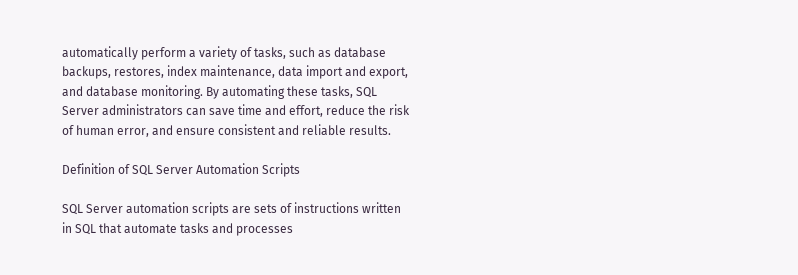automatically perform a variety of tasks, such as database backups, restores, index maintenance, data import and export, and database monitoring. By automating these tasks, SQL Server administrators can save time and effort, reduce the risk of human error, and ensure consistent and reliable results.

Definition of SQL Server Automation Scripts

SQL Server automation scripts are sets of instructions written in SQL that automate tasks and processes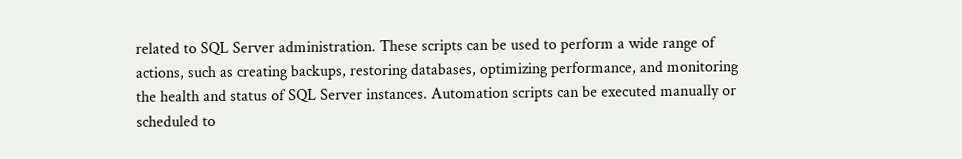related to SQL Server administration. These scripts can be used to perform a wide range of actions, such as creating backups, restoring databases, optimizing performance, and monitoring the health and status of SQL Server instances. Automation scripts can be executed manually or scheduled to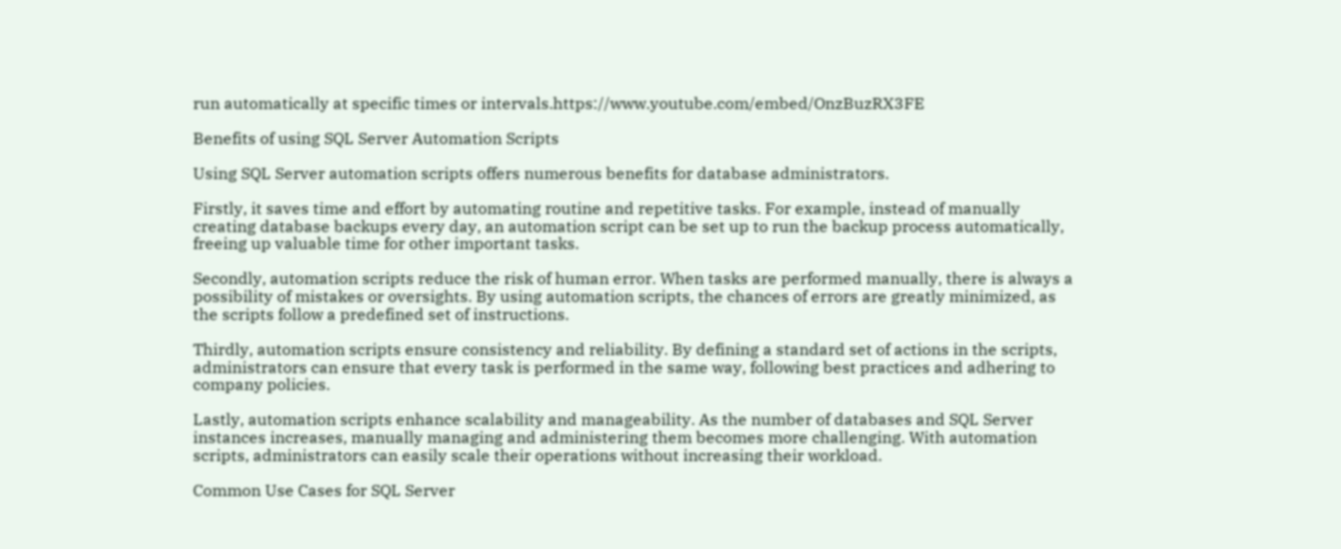run automatically at specific times or intervals.https://www.youtube.com/embed/OnzBuzRX3FE

Benefits of using SQL Server Automation Scripts

Using SQL Server automation scripts offers numerous benefits for database administrators.

Firstly, it saves time and effort by automating routine and repetitive tasks. For example, instead of manually creating database backups every day, an automation script can be set up to run the backup process automatically, freeing up valuable time for other important tasks.

Secondly, automation scripts reduce the risk of human error. When tasks are performed manually, there is always a possibility of mistakes or oversights. By using automation scripts, the chances of errors are greatly minimized, as the scripts follow a predefined set of instructions.

Thirdly, automation scripts ensure consistency and reliability. By defining a standard set of actions in the scripts, administrators can ensure that every task is performed in the same way, following best practices and adhering to company policies.

Lastly, automation scripts enhance scalability and manageability. As the number of databases and SQL Server instances increases, manually managing and administering them becomes more challenging. With automation scripts, administrators can easily scale their operations without increasing their workload.

Common Use Cases for SQL Server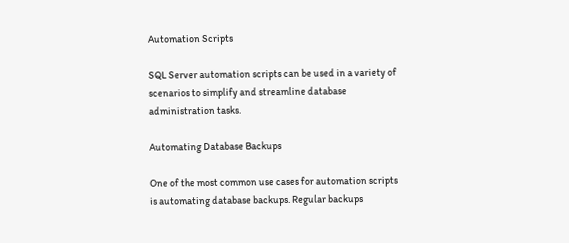Automation Scripts

SQL Server automation scripts can be used in a variety of scenarios to simplify and streamline database administration tasks.

Automating Database Backups

One of the most common use cases for automation scripts is automating database backups. Regular backups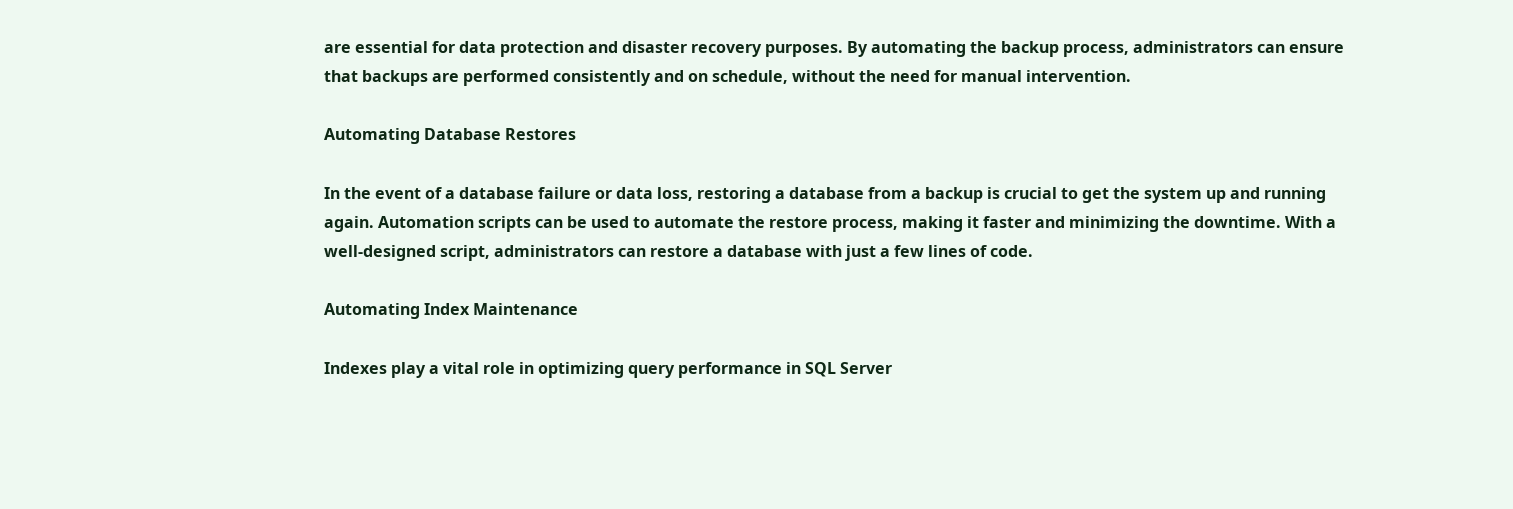are essential for data protection and disaster recovery purposes. By automating the backup process, administrators can ensure that backups are performed consistently and on schedule, without the need for manual intervention.

Automating Database Restores

In the event of a database failure or data loss, restoring a database from a backup is crucial to get the system up and running again. Automation scripts can be used to automate the restore process, making it faster and minimizing the downtime. With a well-designed script, administrators can restore a database with just a few lines of code.

Automating Index Maintenance

Indexes play a vital role in optimizing query performance in SQL Server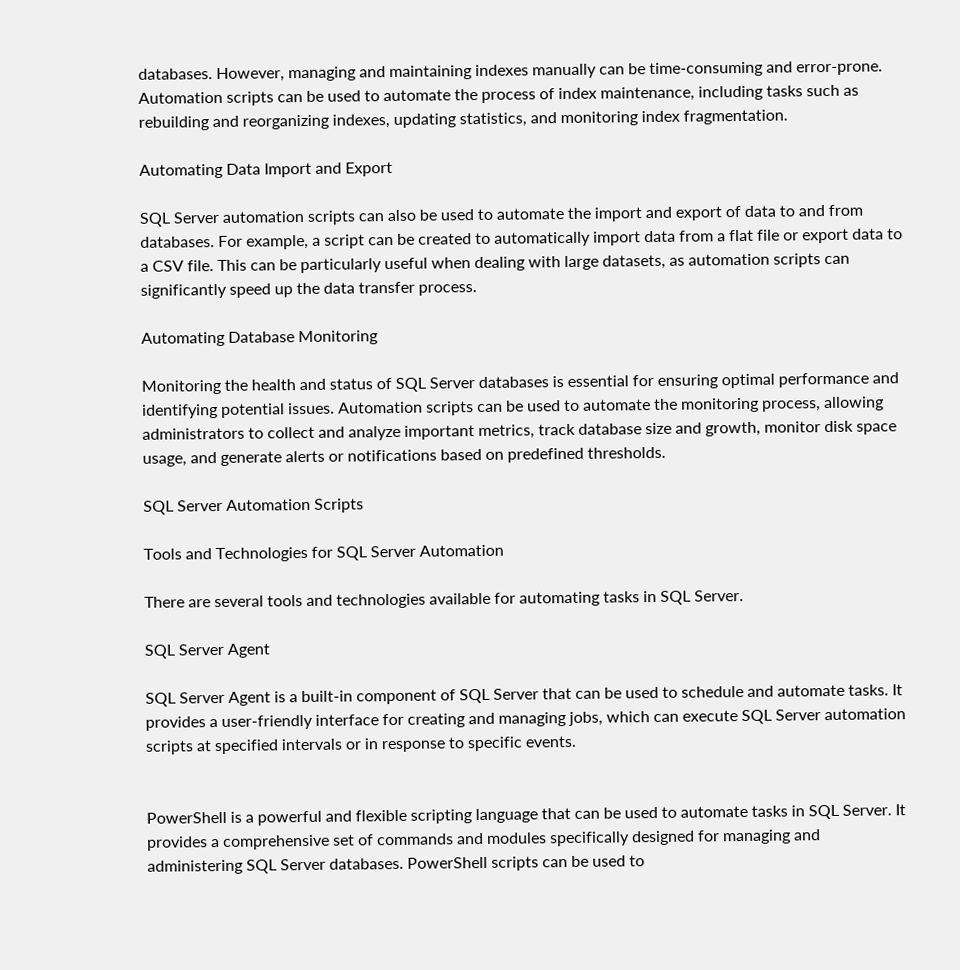databases. However, managing and maintaining indexes manually can be time-consuming and error-prone. Automation scripts can be used to automate the process of index maintenance, including tasks such as rebuilding and reorganizing indexes, updating statistics, and monitoring index fragmentation.

Automating Data Import and Export

SQL Server automation scripts can also be used to automate the import and export of data to and from databases. For example, a script can be created to automatically import data from a flat file or export data to a CSV file. This can be particularly useful when dealing with large datasets, as automation scripts can significantly speed up the data transfer process.

Automating Database Monitoring

Monitoring the health and status of SQL Server databases is essential for ensuring optimal performance and identifying potential issues. Automation scripts can be used to automate the monitoring process, allowing administrators to collect and analyze important metrics, track database size and growth, monitor disk space usage, and generate alerts or notifications based on predefined thresholds.

SQL Server Automation Scripts

Tools and Technologies for SQL Server Automation

There are several tools and technologies available for automating tasks in SQL Server.

SQL Server Agent

SQL Server Agent is a built-in component of SQL Server that can be used to schedule and automate tasks. It provides a user-friendly interface for creating and managing jobs, which can execute SQL Server automation scripts at specified intervals or in response to specific events.


PowerShell is a powerful and flexible scripting language that can be used to automate tasks in SQL Server. It provides a comprehensive set of commands and modules specifically designed for managing and administering SQL Server databases. PowerShell scripts can be used to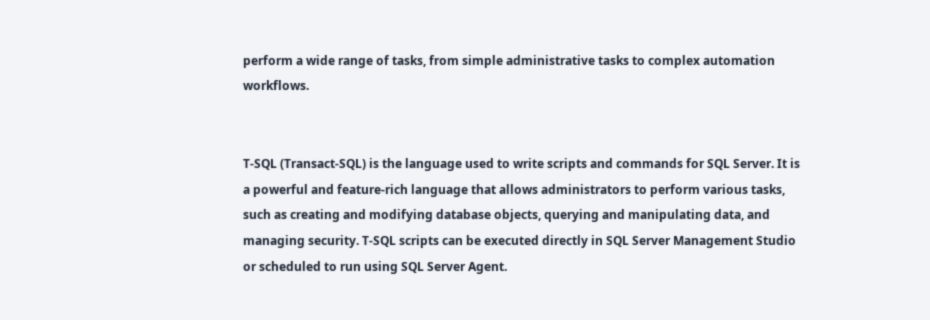perform a wide range of tasks, from simple administrative tasks to complex automation workflows.


T-SQL (Transact-SQL) is the language used to write scripts and commands for SQL Server. It is a powerful and feature-rich language that allows administrators to perform various tasks, such as creating and modifying database objects, querying and manipulating data, and managing security. T-SQL scripts can be executed directly in SQL Server Management Studio or scheduled to run using SQL Server Agent.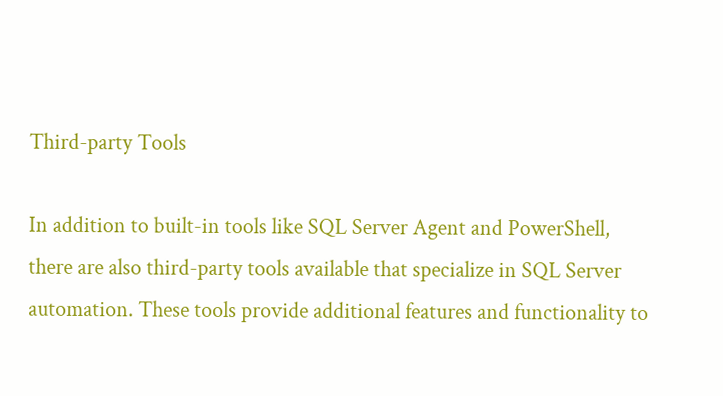Third-party Tools

In addition to built-in tools like SQL Server Agent and PowerShell, there are also third-party tools available that specialize in SQL Server automation. These tools provide additional features and functionality to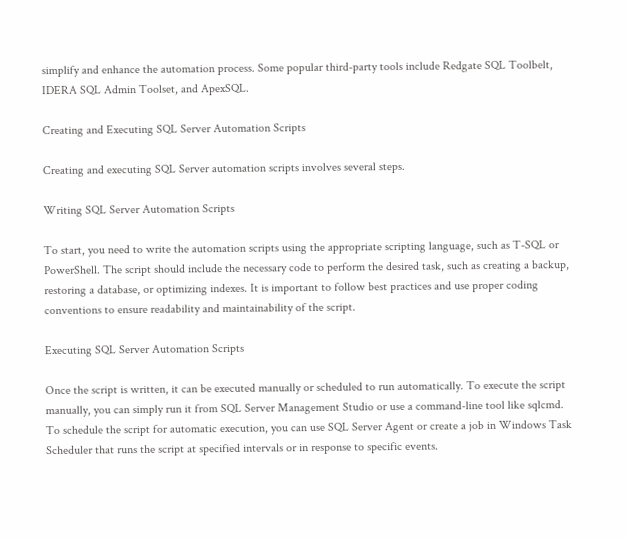simplify and enhance the automation process. Some popular third-party tools include Redgate SQL Toolbelt, IDERA SQL Admin Toolset, and ApexSQL.

Creating and Executing SQL Server Automation Scripts

Creating and executing SQL Server automation scripts involves several steps.

Writing SQL Server Automation Scripts

To start, you need to write the automation scripts using the appropriate scripting language, such as T-SQL or PowerShell. The script should include the necessary code to perform the desired task, such as creating a backup, restoring a database, or optimizing indexes. It is important to follow best practices and use proper coding conventions to ensure readability and maintainability of the script.

Executing SQL Server Automation Scripts

Once the script is written, it can be executed manually or scheduled to run automatically. To execute the script manually, you can simply run it from SQL Server Management Studio or use a command-line tool like sqlcmd. To schedule the script for automatic execution, you can use SQL Server Agent or create a job in Windows Task Scheduler that runs the script at specified intervals or in response to specific events.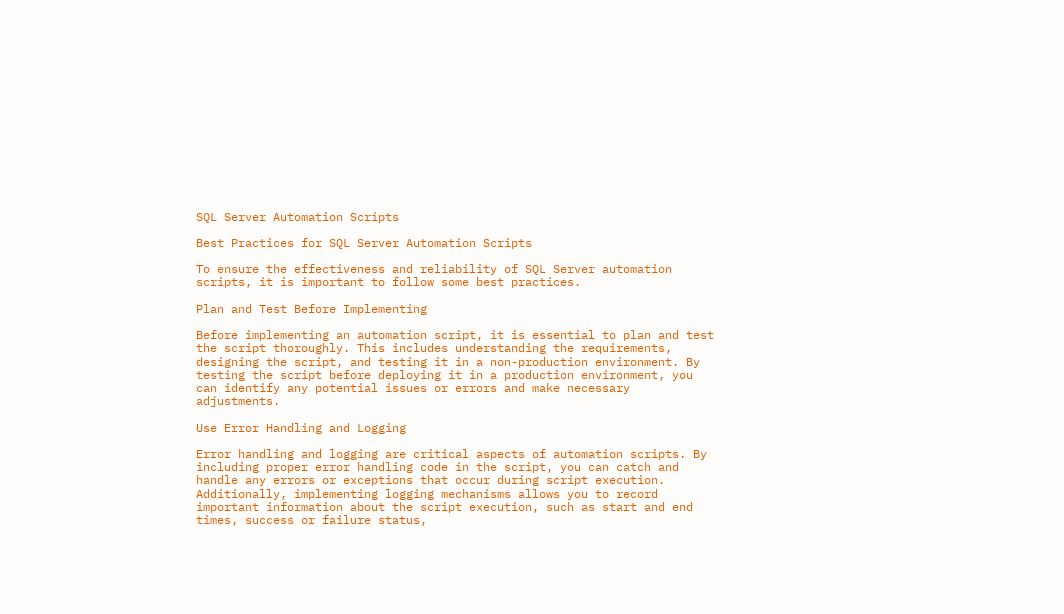SQL Server Automation Scripts

Best Practices for SQL Server Automation Scripts

To ensure the effectiveness and reliability of SQL Server automation scripts, it is important to follow some best practices.

Plan and Test Before Implementing

Before implementing an automation script, it is essential to plan and test the script thoroughly. This includes understanding the requirements, designing the script, and testing it in a non-production environment. By testing the script before deploying it in a production environment, you can identify any potential issues or errors and make necessary adjustments.

Use Error Handling and Logging

Error handling and logging are critical aspects of automation scripts. By including proper error handling code in the script, you can catch and handle any errors or exceptions that occur during script execution. Additionally, implementing logging mechanisms allows you to record important information about the script execution, such as start and end times, success or failure status,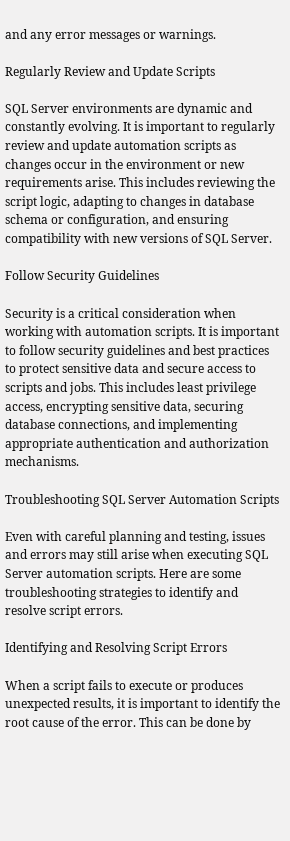and any error messages or warnings.

Regularly Review and Update Scripts

SQL Server environments are dynamic and constantly evolving. It is important to regularly review and update automation scripts as changes occur in the environment or new requirements arise. This includes reviewing the script logic, adapting to changes in database schema or configuration, and ensuring compatibility with new versions of SQL Server.

Follow Security Guidelines

Security is a critical consideration when working with automation scripts. It is important to follow security guidelines and best practices to protect sensitive data and secure access to scripts and jobs. This includes least privilege access, encrypting sensitive data, securing database connections, and implementing appropriate authentication and authorization mechanisms.

Troubleshooting SQL Server Automation Scripts

Even with careful planning and testing, issues and errors may still arise when executing SQL Server automation scripts. Here are some troubleshooting strategies to identify and resolve script errors.

Identifying and Resolving Script Errors

When a script fails to execute or produces unexpected results, it is important to identify the root cause of the error. This can be done by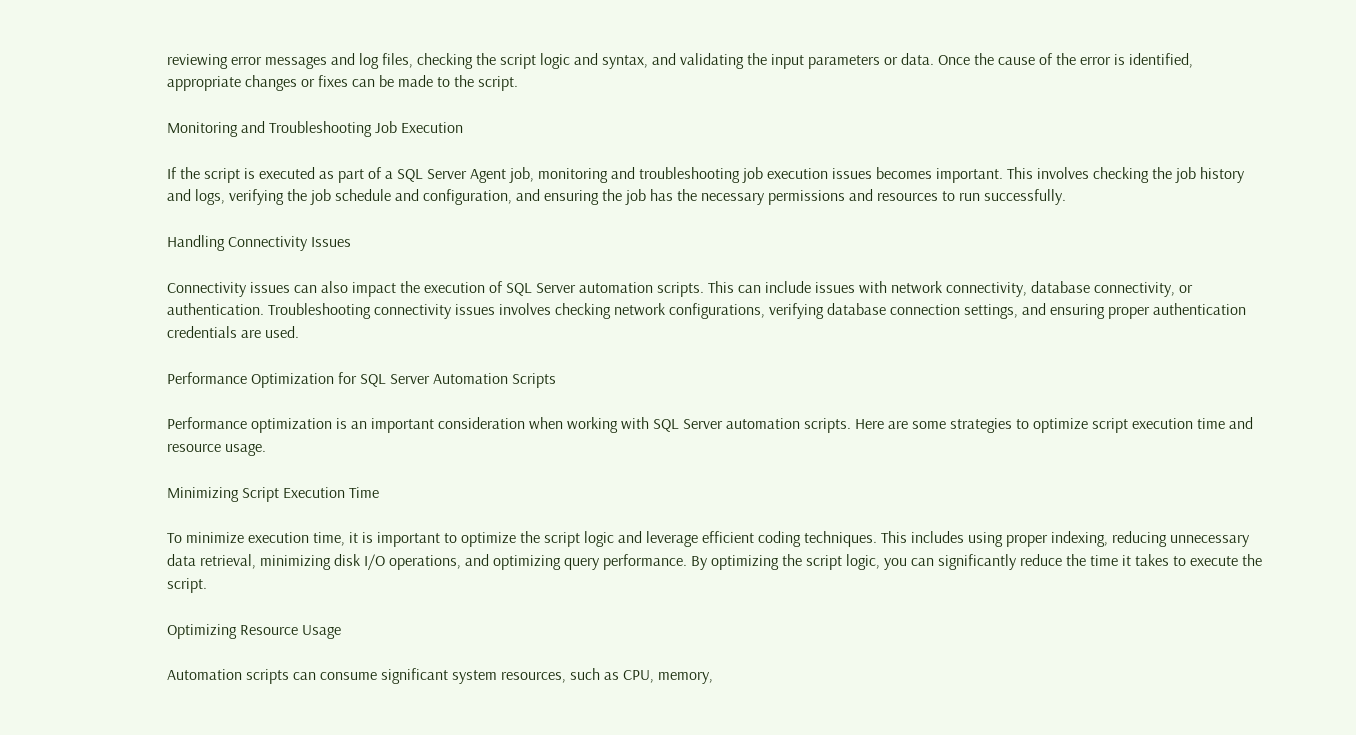reviewing error messages and log files, checking the script logic and syntax, and validating the input parameters or data. Once the cause of the error is identified, appropriate changes or fixes can be made to the script.

Monitoring and Troubleshooting Job Execution

If the script is executed as part of a SQL Server Agent job, monitoring and troubleshooting job execution issues becomes important. This involves checking the job history and logs, verifying the job schedule and configuration, and ensuring the job has the necessary permissions and resources to run successfully.

Handling Connectivity Issues

Connectivity issues can also impact the execution of SQL Server automation scripts. This can include issues with network connectivity, database connectivity, or authentication. Troubleshooting connectivity issues involves checking network configurations, verifying database connection settings, and ensuring proper authentication credentials are used.

Performance Optimization for SQL Server Automation Scripts

Performance optimization is an important consideration when working with SQL Server automation scripts. Here are some strategies to optimize script execution time and resource usage.

Minimizing Script Execution Time

To minimize execution time, it is important to optimize the script logic and leverage efficient coding techniques. This includes using proper indexing, reducing unnecessary data retrieval, minimizing disk I/O operations, and optimizing query performance. By optimizing the script logic, you can significantly reduce the time it takes to execute the script.

Optimizing Resource Usage

Automation scripts can consume significant system resources, such as CPU, memory,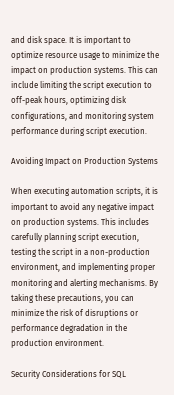and disk space. It is important to optimize resource usage to minimize the impact on production systems. This can include limiting the script execution to off-peak hours, optimizing disk configurations, and monitoring system performance during script execution.

Avoiding Impact on Production Systems

When executing automation scripts, it is important to avoid any negative impact on production systems. This includes carefully planning script execution, testing the script in a non-production environment, and implementing proper monitoring and alerting mechanisms. By taking these precautions, you can minimize the risk of disruptions or performance degradation in the production environment.

Security Considerations for SQL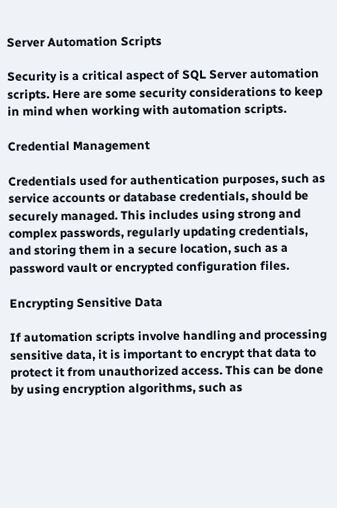Server Automation Scripts

Security is a critical aspect of SQL Server automation scripts. Here are some security considerations to keep in mind when working with automation scripts.

Credential Management

Credentials used for authentication purposes, such as service accounts or database credentials, should be securely managed. This includes using strong and complex passwords, regularly updating credentials, and storing them in a secure location, such as a password vault or encrypted configuration files.

Encrypting Sensitive Data

If automation scripts involve handling and processing sensitive data, it is important to encrypt that data to protect it from unauthorized access. This can be done by using encryption algorithms, such as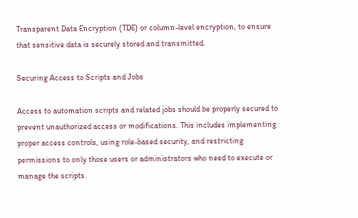Transparent Data Encryption (TDE) or column-level encryption, to ensure that sensitive data is securely stored and transmitted.

Securing Access to Scripts and Jobs

Access to automation scripts and related jobs should be properly secured to prevent unauthorized access or modifications. This includes implementing proper access controls, using role-based security, and restricting permissions to only those users or administrators who need to execute or manage the scripts.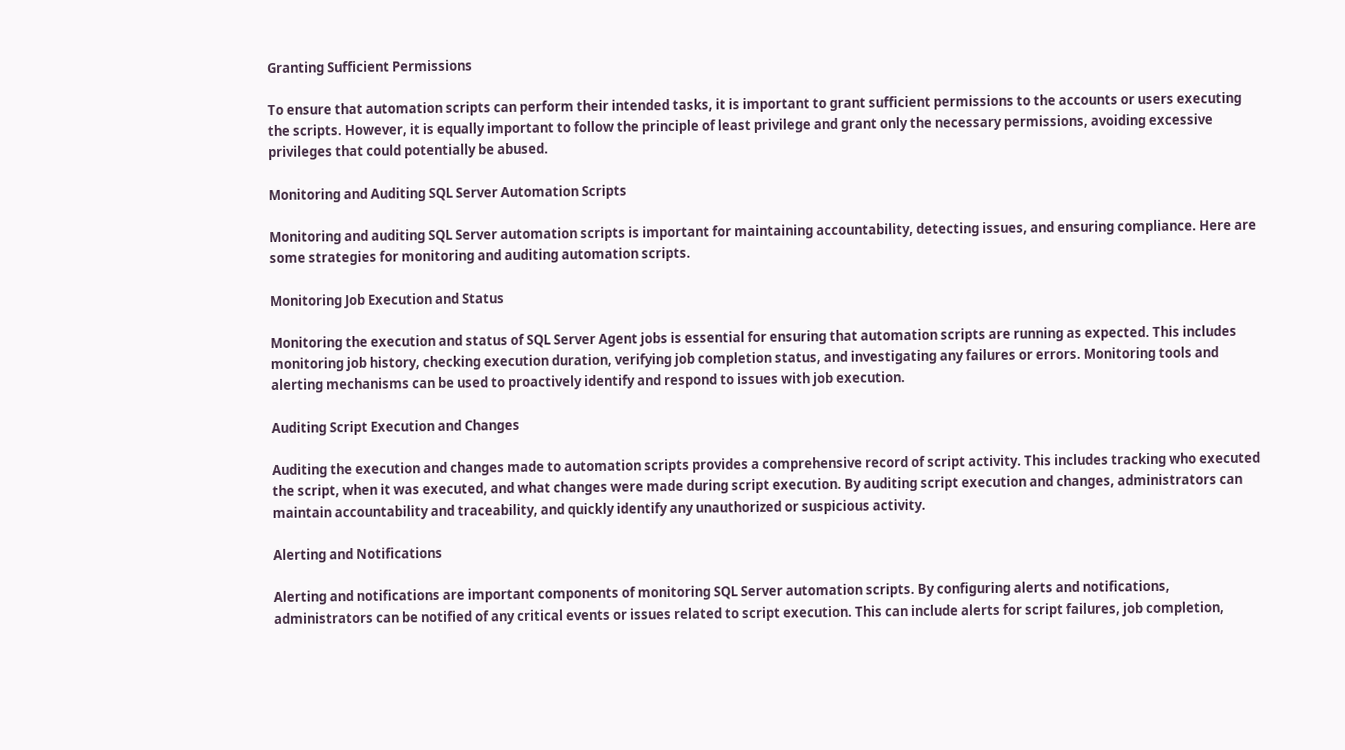Granting Sufficient Permissions

To ensure that automation scripts can perform their intended tasks, it is important to grant sufficient permissions to the accounts or users executing the scripts. However, it is equally important to follow the principle of least privilege and grant only the necessary permissions, avoiding excessive privileges that could potentially be abused.

Monitoring and Auditing SQL Server Automation Scripts

Monitoring and auditing SQL Server automation scripts is important for maintaining accountability, detecting issues, and ensuring compliance. Here are some strategies for monitoring and auditing automation scripts.

Monitoring Job Execution and Status

Monitoring the execution and status of SQL Server Agent jobs is essential for ensuring that automation scripts are running as expected. This includes monitoring job history, checking execution duration, verifying job completion status, and investigating any failures or errors. Monitoring tools and alerting mechanisms can be used to proactively identify and respond to issues with job execution.

Auditing Script Execution and Changes

Auditing the execution and changes made to automation scripts provides a comprehensive record of script activity. This includes tracking who executed the script, when it was executed, and what changes were made during script execution. By auditing script execution and changes, administrators can maintain accountability and traceability, and quickly identify any unauthorized or suspicious activity.

Alerting and Notifications

Alerting and notifications are important components of monitoring SQL Server automation scripts. By configuring alerts and notifications, administrators can be notified of any critical events or issues related to script execution. This can include alerts for script failures, job completion,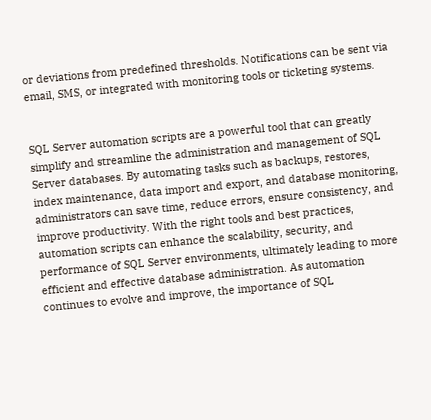or deviations from predefined thresholds. Notifications can be sent via email, SMS, or integrated with monitoring tools or ticketing systems.


SQL Server automation scripts are a powerful tool that can greatly simplify and streamline the administration and management of SQL Server databases. By automating tasks such as backups, restores, index maintenance, data import and export, and database monitoring, administrators can save time, reduce errors, ensure consistency, and improve productivity. With the right tools and best practices, automation scripts can enhance the scalability, security, and performance of SQL Server environments, ultimately leading to more efficient and effective database administration. As automation continues to evolve and improve, the importance of SQL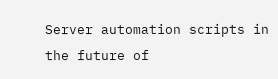Server automation scripts in the future of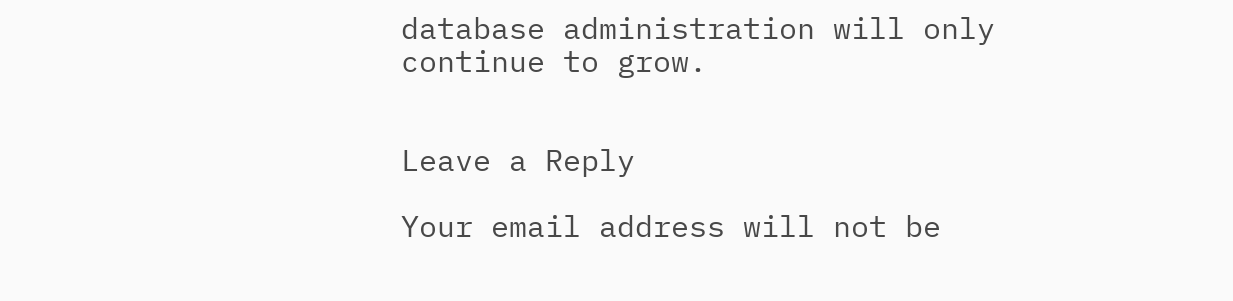database administration will only continue to grow.


Leave a Reply

Your email address will not be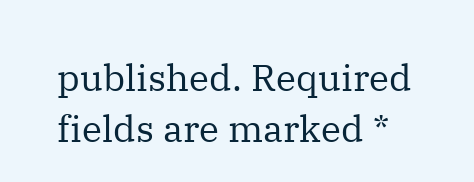published. Required fields are marked *